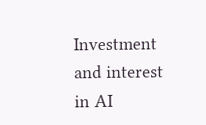Investment and interest in AI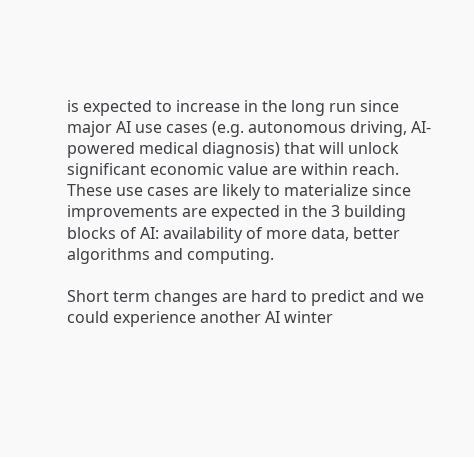is expected to increase in the long run since major AI use cases (e.g. autonomous driving, AI-powered medical diagnosis) that will unlock significant economic value are within reach. These use cases are likely to materialize since improvements are expected in the 3 building blocks of AI: availability of more data, better algorithms and computing.

Short term changes are hard to predict and we could experience another AI winter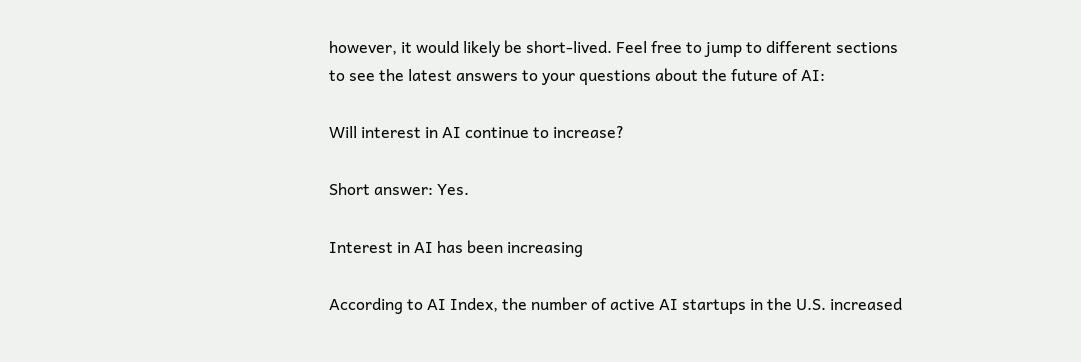however, it would likely be short-lived. Feel free to jump to different sections to see the latest answers to your questions about the future of AI:

Will interest in AI continue to increase?

Short answer: Yes.

Interest in AI has been increasing

According to AI Index, the number of active AI startups in the U.S. increased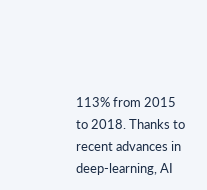113% from 2015 to 2018. Thanks to recent advances in deep-learning, AI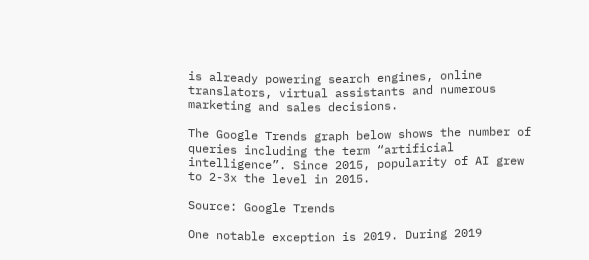is already powering search engines, online translators, virtual assistants and numerous marketing and sales decisions.

The Google Trends graph below shows the number of queries including the term “artificial intelligence”. Since 2015, popularity of AI grew to 2-3x the level in 2015.

Source: Google Trends

One notable exception is 2019. During 2019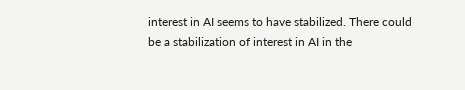interest in AI seems to have stabilized. There could be a stabilization of interest in AI in the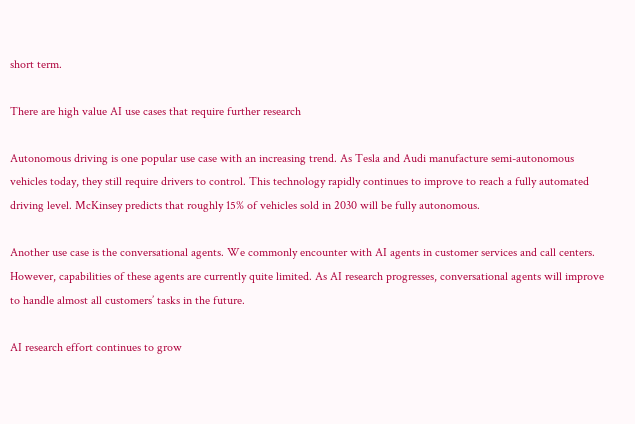short term.

There are high value AI use cases that require further research

Autonomous driving is one popular use case with an increasing trend. As Tesla and Audi manufacture semi-autonomous vehicles today, they still require drivers to control. This technology rapidly continues to improve to reach a fully automated driving level. McKinsey predicts that roughly 15% of vehicles sold in 2030 will be fully autonomous.

Another use case is the conversational agents. We commonly encounter with AI agents in customer services and call centers. However, capabilities of these agents are currently quite limited. As AI research progresses, conversational agents will improve to handle almost all customers’ tasks in the future.

AI research effort continues to grow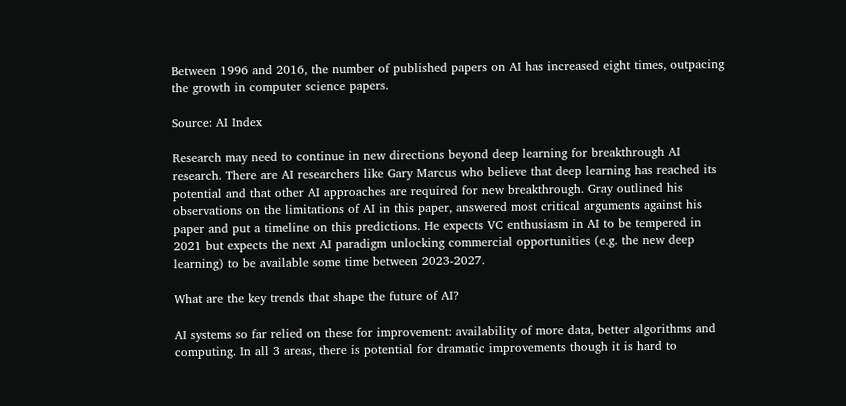Between 1996 and 2016, the number of published papers on AI has increased eight times, outpacing the growth in computer science papers.

Source: AI Index

Research may need to continue in new directions beyond deep learning for breakthrough AI research. There are AI researchers like Gary Marcus who believe that deep learning has reached its potential and that other AI approaches are required for new breakthrough. Gray outlined his observations on the limitations of AI in this paper, answered most critical arguments against his paper and put a timeline on this predictions. He expects VC enthusiasm in AI to be tempered in 2021 but expects the next AI paradigm unlocking commercial opportunities (e.g. the new deep learning) to be available some time between 2023-2027.

What are the key trends that shape the future of AI?

AI systems so far relied on these for improvement: availability of more data, better algorithms and computing. In all 3 areas, there is potential for dramatic improvements though it is hard to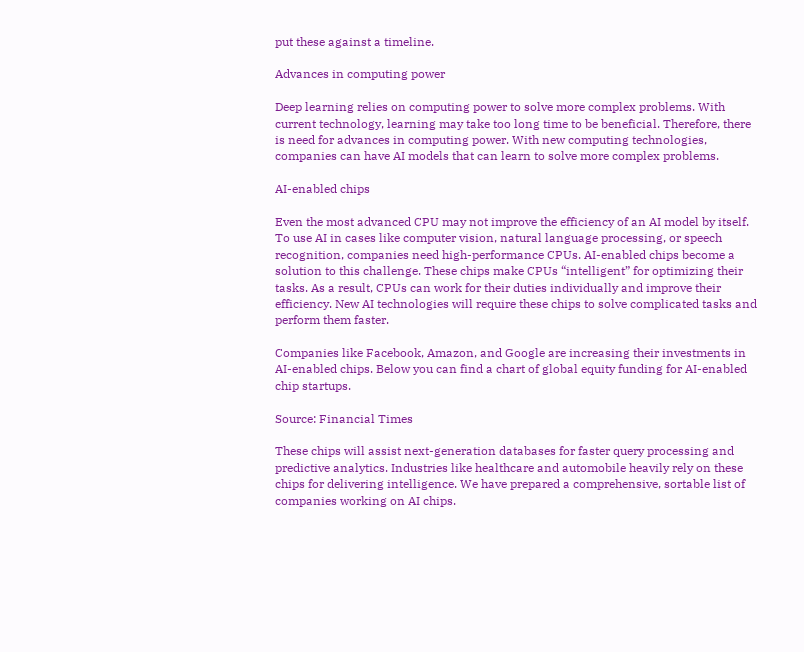put these against a timeline.

Advances in computing power

Deep learning relies on computing power to solve more complex problems. With current technology, learning may take too long time to be beneficial. Therefore, there is need for advances in computing power. With new computing technologies, companies can have AI models that can learn to solve more complex problems.

AI-enabled chips

Even the most advanced CPU may not improve the efficiency of an AI model by itself. To use AI in cases like computer vision, natural language processing, or speech recognition, companies need high-performance CPUs. AI-enabled chips become a solution to this challenge. These chips make CPUs “intelligent” for optimizing their tasks. As a result, CPUs can work for their duties individually and improve their efficiency. New AI technologies will require these chips to solve complicated tasks and perform them faster.

Companies like Facebook, Amazon, and Google are increasing their investments in AI-enabled chips. Below you can find a chart of global equity funding for AI-enabled chip startups.

Source: Financial Times

These chips will assist next-generation databases for faster query processing and predictive analytics. Industries like healthcare and automobile heavily rely on these chips for delivering intelligence. We have prepared a comprehensive, sortable list of companies working on AI chips.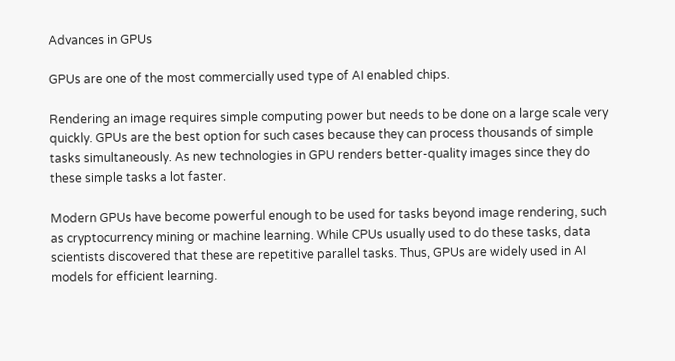Advances in GPUs

GPUs are one of the most commercially used type of AI enabled chips.

Rendering an image requires simple computing power but needs to be done on a large scale very quickly. GPUs are the best option for such cases because they can process thousands of simple tasks simultaneously. As new technologies in GPU renders better-quality images since they do these simple tasks a lot faster.

Modern GPUs have become powerful enough to be used for tasks beyond image rendering, such as cryptocurrency mining or machine learning. While CPUs usually used to do these tasks, data scientists discovered that these are repetitive parallel tasks. Thus, GPUs are widely used in AI models for efficient learning.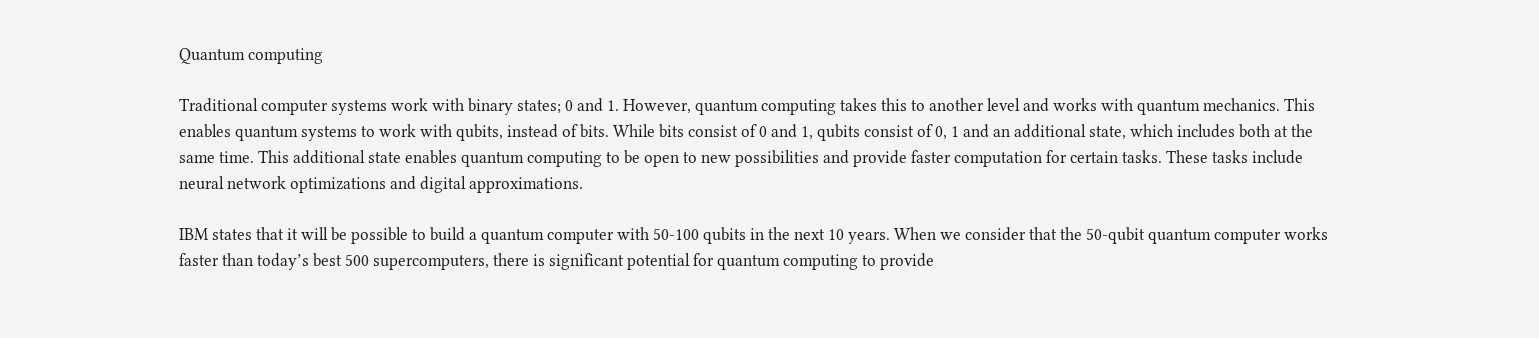Quantum computing

Traditional computer systems work with binary states; 0 and 1. However, quantum computing takes this to another level and works with quantum mechanics. This enables quantum systems to work with qubits, instead of bits. While bits consist of 0 and 1, qubits consist of 0, 1 and an additional state, which includes both at the same time. This additional state enables quantum computing to be open to new possibilities and provide faster computation for certain tasks. These tasks include neural network optimizations and digital approximations.

IBM states that it will be possible to build a quantum computer with 50-100 qubits in the next 10 years. When we consider that the 50-qubit quantum computer works faster than today’s best 500 supercomputers, there is significant potential for quantum computing to provide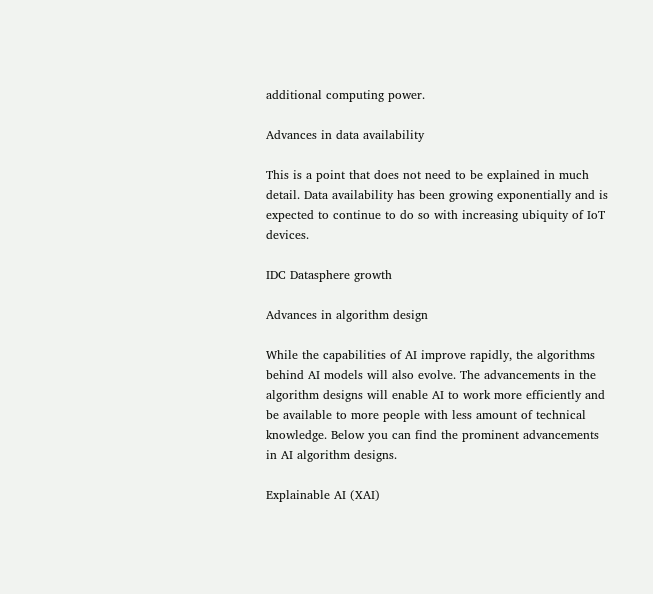additional computing power.

Advances in data availability

This is a point that does not need to be explained in much detail. Data availability has been growing exponentially and is expected to continue to do so with increasing ubiquity of IoT devices.

IDC Datasphere growth

Advances in algorithm design

While the capabilities of AI improve rapidly, the algorithms behind AI models will also evolve. The advancements in the algorithm designs will enable AI to work more efficiently and be available to more people with less amount of technical knowledge. Below you can find the prominent advancements in AI algorithm designs.

Explainable AI (XAI)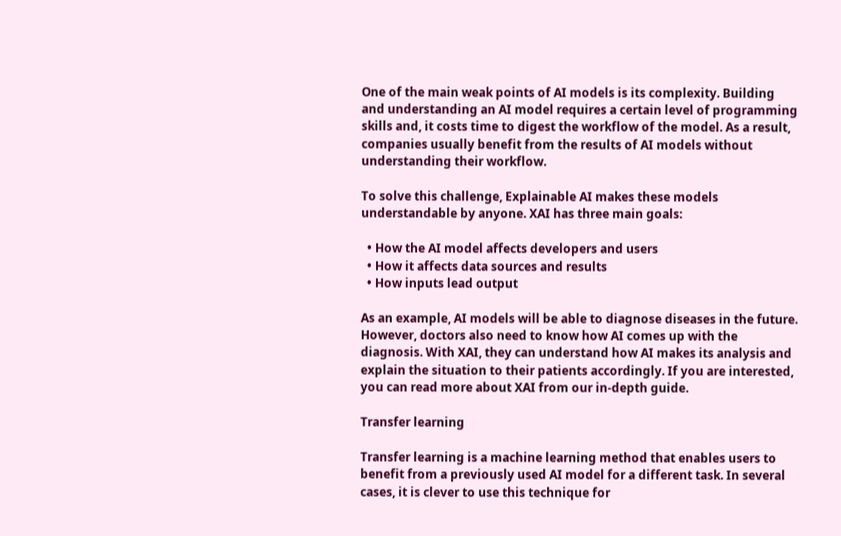One of the main weak points of AI models is its complexity. Building and understanding an AI model requires a certain level of programming skills and, it costs time to digest the workflow of the model. As a result, companies usually benefit from the results of AI models without understanding their workflow.

To solve this challenge, Explainable AI makes these models understandable by anyone. XAI has three main goals:

  • How the AI model affects developers and users
  • How it affects data sources and results
  • How inputs lead output

As an example, AI models will be able to diagnose diseases in the future. However, doctors also need to know how AI comes up with the diagnosis. With XAI, they can understand how AI makes its analysis and explain the situation to their patients accordingly. If you are interested, you can read more about XAI from our in-depth guide.

Transfer learning

Transfer learning is a machine learning method that enables users to benefit from a previously used AI model for a different task. In several cases, it is clever to use this technique for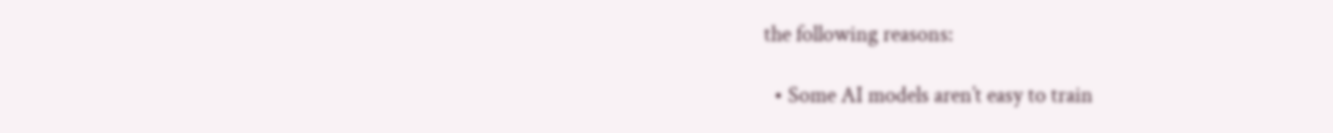the following reasons:

  • Some AI models aren’t easy to train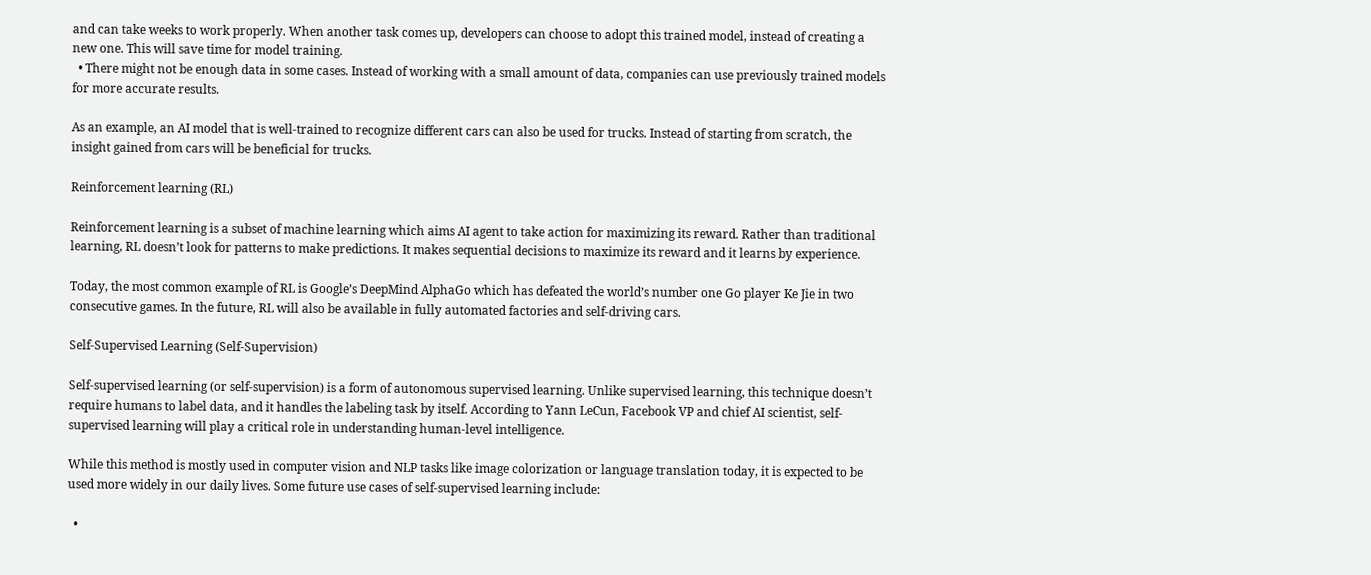and can take weeks to work properly. When another task comes up, developers can choose to adopt this trained model, instead of creating a new one. This will save time for model training.
  • There might not be enough data in some cases. Instead of working with a small amount of data, companies can use previously trained models for more accurate results.

As an example, an AI model that is well-trained to recognize different cars can also be used for trucks. Instead of starting from scratch, the insight gained from cars will be beneficial for trucks.

Reinforcement learning (RL)

Reinforcement learning is a subset of machine learning which aims AI agent to take action for maximizing its reward. Rather than traditional learning, RL doesn’t look for patterns to make predictions. It makes sequential decisions to maximize its reward and it learns by experience.

Today, the most common example of RL is Google’s DeepMind AlphaGo which has defeated the world’s number one Go player Ke Jie in two consecutive games. In the future, RL will also be available in fully automated factories and self-driving cars.

Self-Supervised Learning (Self-Supervision)

Self-supervised learning (or self-supervision) is a form of autonomous supervised learning. Unlike supervised learning, this technique doesn’t require humans to label data, and it handles the labeling task by itself. According to Yann LeCun, Facebook VP and chief AI scientist, self-supervised learning will play a critical role in understanding human-level intelligence.

While this method is mostly used in computer vision and NLP tasks like image colorization or language translation today, it is expected to be used more widely in our daily lives. Some future use cases of self-supervised learning include:

  •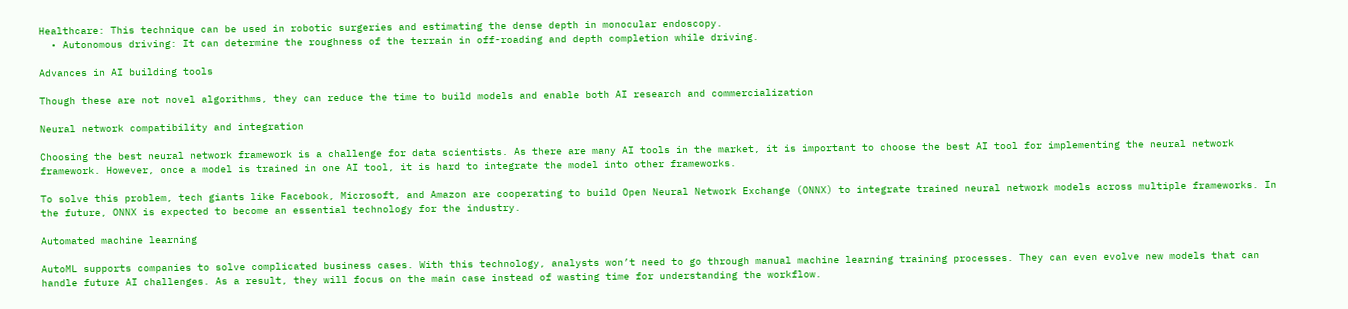Healthcare: This technique can be used in robotic surgeries and estimating the dense depth in monocular endoscopy.
  • Autonomous driving: It can determine the roughness of the terrain in off-roading and depth completion while driving.

Advances in AI building tools

Though these are not novel algorithms, they can reduce the time to build models and enable both AI research and commercialization

Neural network compatibility and integration

Choosing the best neural network framework is a challenge for data scientists. As there are many AI tools in the market, it is important to choose the best AI tool for implementing the neural network framework. However, once a model is trained in one AI tool, it is hard to integrate the model into other frameworks.

To solve this problem, tech giants like Facebook, Microsoft, and Amazon are cooperating to build Open Neural Network Exchange (ONNX) to integrate trained neural network models across multiple frameworks. In the future, ONNX is expected to become an essential technology for the industry.

Automated machine learning

AutoML supports companies to solve complicated business cases. With this technology, analysts won’t need to go through manual machine learning training processes. They can even evolve new models that can handle future AI challenges. As a result, they will focus on the main case instead of wasting time for understanding the workflow.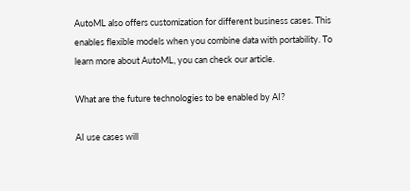AutoML also offers customization for different business cases. This enables flexible models when you combine data with portability. To learn more about AutoML, you can check our article.

What are the future technologies to be enabled by AI?

AI use cases will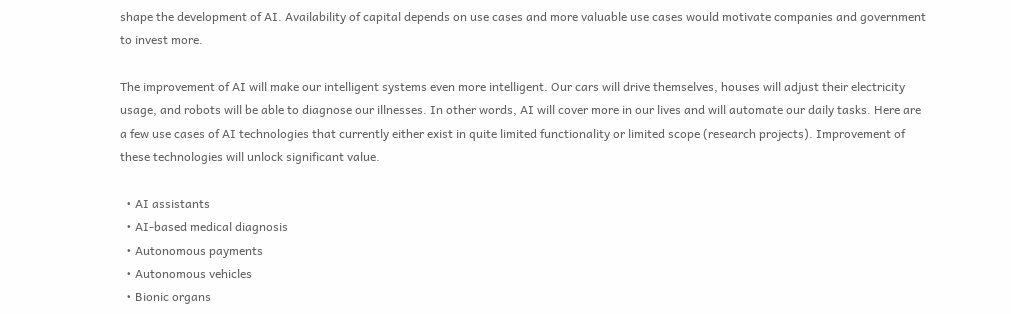shape the development of AI. Availability of capital depends on use cases and more valuable use cases would motivate companies and government to invest more.

The improvement of AI will make our intelligent systems even more intelligent. Our cars will drive themselves, houses will adjust their electricity usage, and robots will be able to diagnose our illnesses. In other words, AI will cover more in our lives and will automate our daily tasks. Here are a few use cases of AI technologies that currently either exist in quite limited functionality or limited scope (research projects). Improvement of these technologies will unlock significant value.

  • AI assistants
  • AI-based medical diagnosis
  • Autonomous payments
  • Autonomous vehicles
  • Bionic organs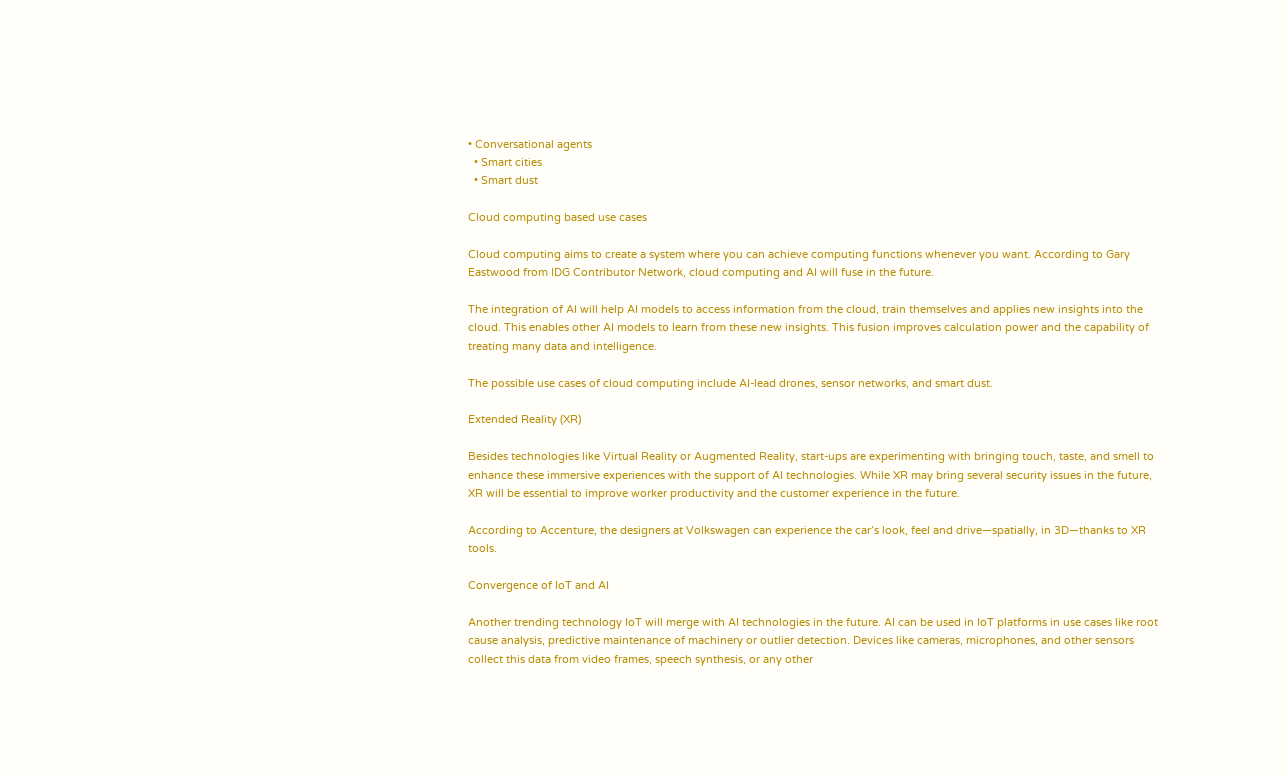• Conversational agents
  • Smart cities
  • Smart dust

Cloud computing based use cases

Cloud computing aims to create a system where you can achieve computing functions whenever you want. According to Gary Eastwood from IDG Contributor Network, cloud computing and AI will fuse in the future.

The integration of AI will help AI models to access information from the cloud, train themselves and applies new insights into the cloud. This enables other AI models to learn from these new insights. This fusion improves calculation power and the capability of treating many data and intelligence.

The possible use cases of cloud computing include AI-lead drones, sensor networks, and smart dust.

Extended Reality (XR)

Besides technologies like Virtual Reality or Augmented Reality, start-ups are experimenting with bringing touch, taste, and smell to enhance these immersive experiences with the support of AI technologies. While XR may bring several security issues in the future, XR will be essential to improve worker productivity and the customer experience in the future.

According to Accenture, the designers at Volkswagen can experience the car’s look, feel and drive—spatially, in 3D—thanks to XR tools.

Convergence of IoT and AI

Another trending technology IoT will merge with AI technologies in the future. AI can be used in IoT platforms in use cases like root cause analysis, predictive maintenance of machinery or outlier detection. Devices like cameras, microphones, and other sensors collect this data from video frames, speech synthesis, or any other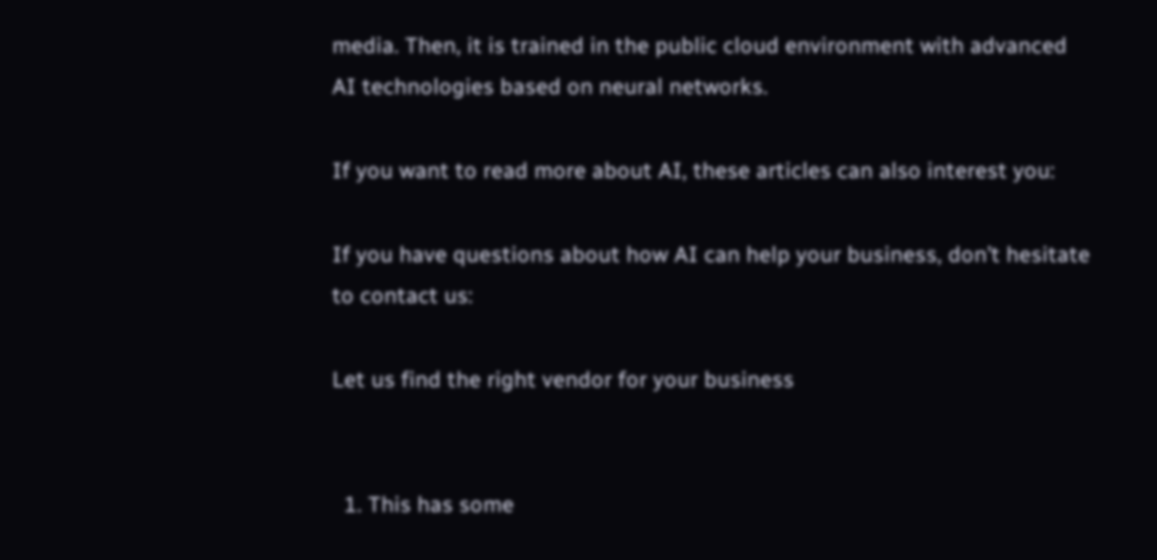media. Then, it is trained in the public cloud environment with advanced AI technologies based on neural networks.

If you want to read more about AI, these articles can also interest you:

If you have questions about how AI can help your business, don’t hesitate to contact us:

Let us find the right vendor for your business


  1. This has some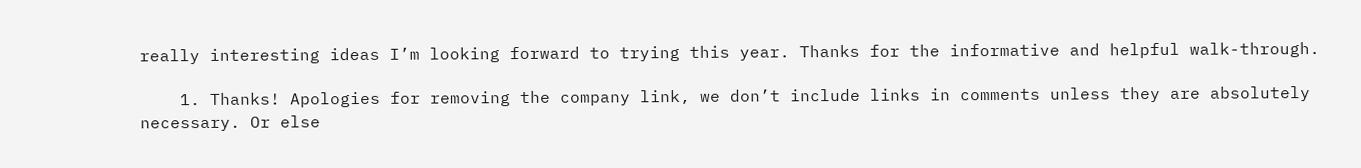really interesting ideas I’m looking forward to trying this year. Thanks for the informative and helpful walk-through.

    1. Thanks! Apologies for removing the company link, we don’t include links in comments unless they are absolutely necessary. Or else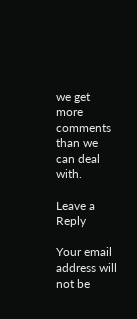we get more comments than we can deal with.

Leave a Reply

Your email address will not be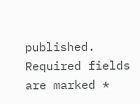published. Required fields are marked *